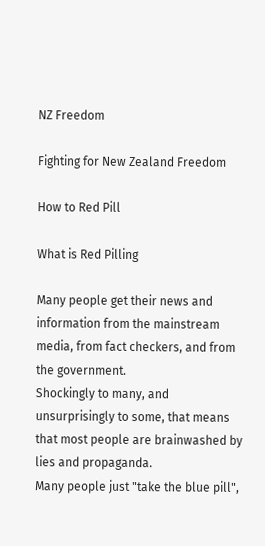NZ Freedom

Fighting for New Zealand Freedom

How to Red Pill

What is Red Pilling

Many people get their news and information from the mainstream media, from fact checkers, and from the government.
Shockingly to many, and unsurprisingly to some, that means that most people are brainwashed by lies and propaganda.
Many people just "take the blue pill",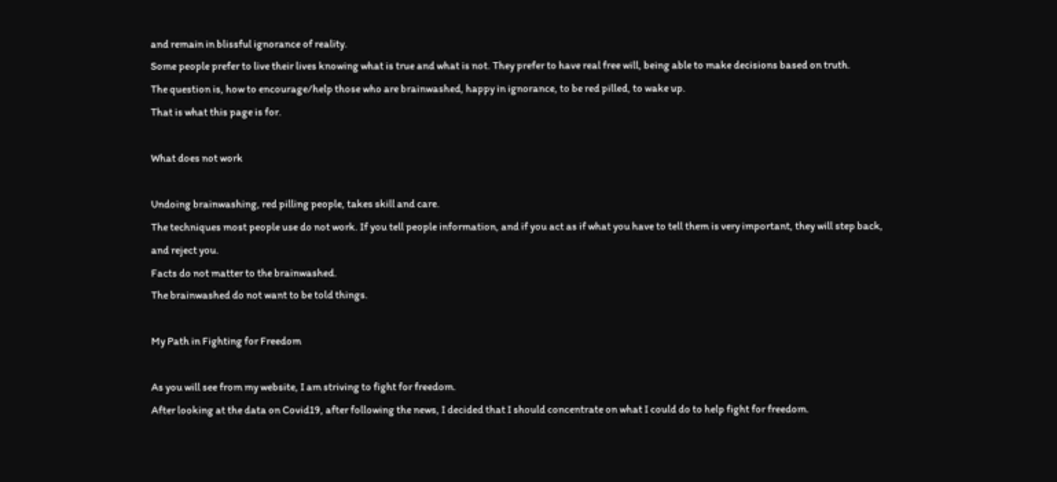and remain in blissful ignorance of reality.
Some people prefer to live their lives knowing what is true and what is not. They prefer to have real free will, being able to make decisions based on truth.
The question is, how to encourage/help those who are brainwashed, happy in ignorance, to be red pilled, to wake up.
That is what this page is for.

What does not work

Undoing brainwashing, red pilling people, takes skill and care.
The techniques most people use do not work. If you tell people information, and if you act as if what you have to tell them is very important, they will step back, and reject you.
Facts do not matter to the brainwashed.
The brainwashed do not want to be told things.

My Path in Fighting for Freedom

As you will see from my website, I am striving to fight for freedom.
After looking at the data on Covid19, after following the news, I decided that I should concentrate on what I could do to help fight for freedom.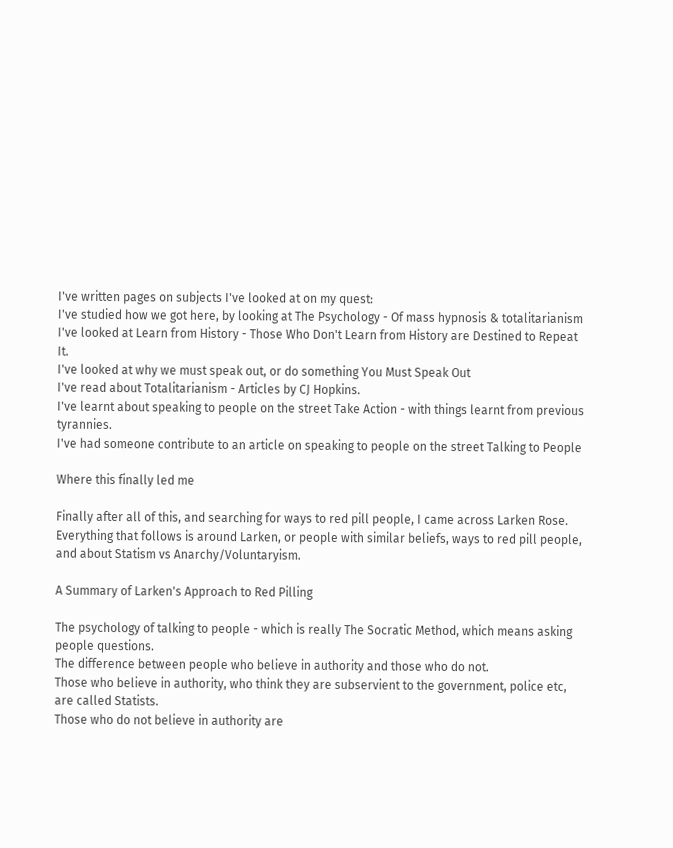I've written pages on subjects I've looked at on my quest:
I've studied how we got here, by looking at The Psychology - Of mass hypnosis & totalitarianism
I've looked at Learn from History - Those Who Don't Learn from History are Destined to Repeat It.
I've looked at why we must speak out, or do something You Must Speak Out
I've read about Totalitarianism - Articles by CJ Hopkins.
I've learnt about speaking to people on the street Take Action - with things learnt from previous tyrannies.
I've had someone contribute to an article on speaking to people on the street Talking to People

Where this finally led me

Finally after all of this, and searching for ways to red pill people, I came across Larken Rose.
Everything that follows is around Larken, or people with similar beliefs, ways to red pill people, and about Statism vs Anarchy/Voluntaryism.

A Summary of Larken's Approach to Red Pilling

The psychology of talking to people - which is really The Socratic Method, which means asking people questions.
The difference between people who believe in authority and those who do not.
Those who believe in authority, who think they are subservient to the government, police etc, are called Statists.
Those who do not believe in authority are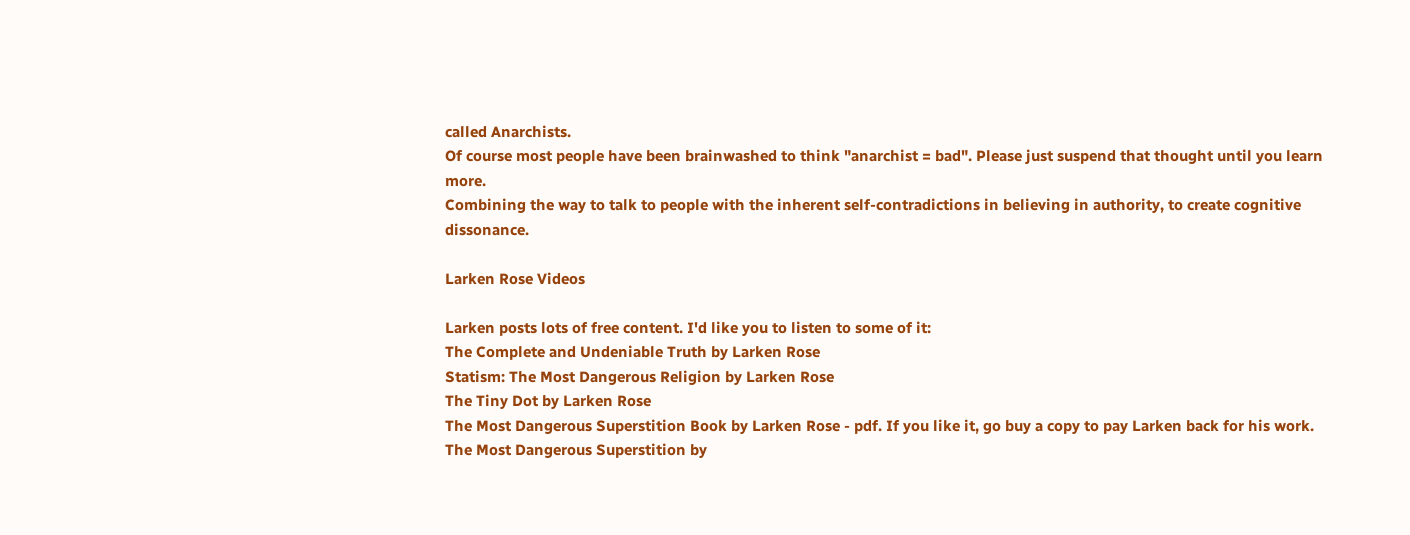called Anarchists.
Of course most people have been brainwashed to think "anarchist = bad". Please just suspend that thought until you learn more.
Combining the way to talk to people with the inherent self-contradictions in believing in authority, to create cognitive dissonance.

Larken Rose Videos

Larken posts lots of free content. I'd like you to listen to some of it:
The Complete and Undeniable Truth by Larken Rose
Statism: The Most Dangerous Religion by Larken Rose
The Tiny Dot by Larken Rose
The Most Dangerous Superstition Book by Larken Rose - pdf. If you like it, go buy a copy to pay Larken back for his work.
The Most Dangerous Superstition by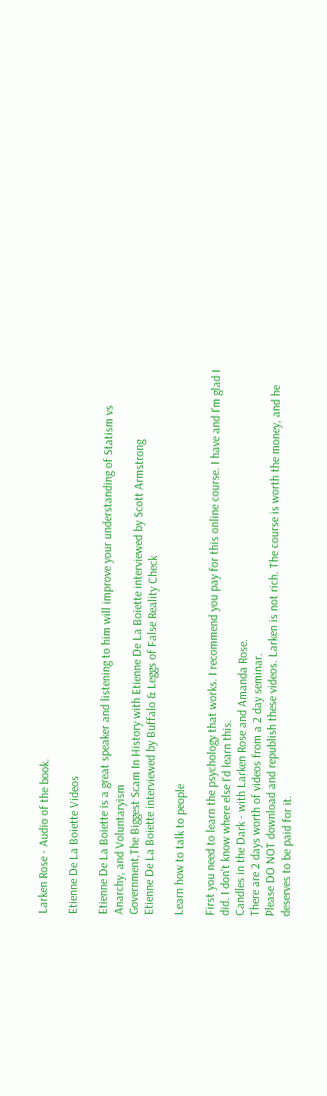Larken Rose - Audio of the book.

Etienne De La Boiette Videos

Etienne De La Boiette is a great speaker and listening to him will improve your understanding of Statism vs Anarchy, and Voluntaryism
Government,The Biggest Scam In History with Etienne De La Boiette interviewed by Scott Armstrong
Etienne De La Boiette interviewed by Buffalo & Leggs of False Reality Check

Learn how to talk to people

First you need to learn the psychology that works. I recommend you pay for this online course. I have and I'm glad I did. I don't know where else I'd learn this.
Candles in the Dark - with Larken Rose and Amanda Rose.
There are 2 days worth of videos from a 2 day seminar.
Please DO NOT download and republish these videos. Larken is not rich. The course is worth the money, and he deserves to be paid for it.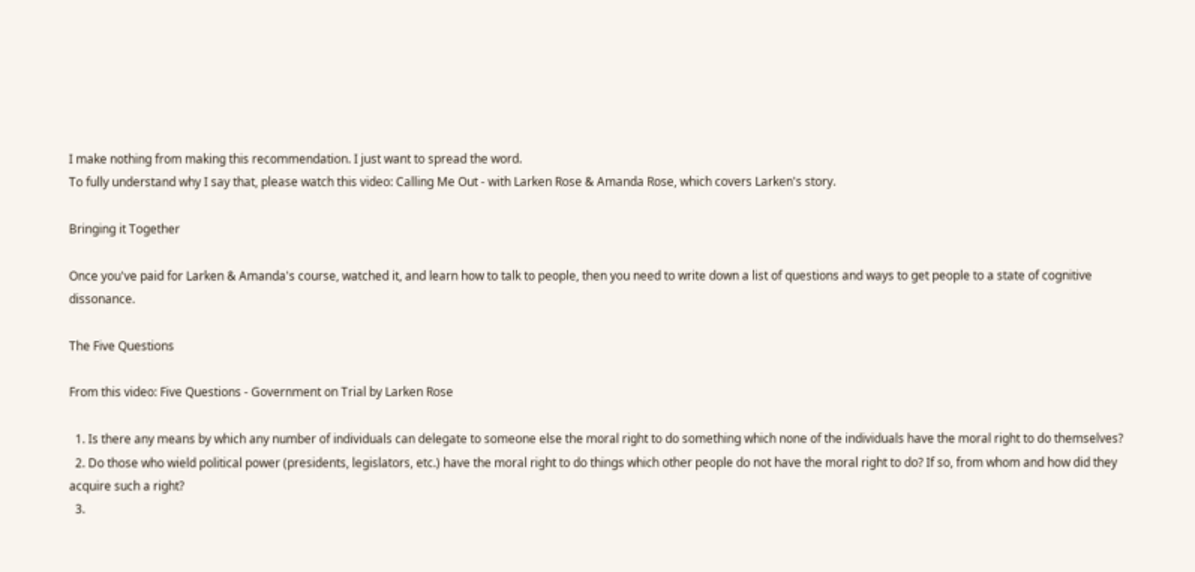I make nothing from making this recommendation. I just want to spread the word.
To fully understand why I say that, please watch this video: Calling Me Out - with Larken Rose & Amanda Rose, which covers Larken's story.

Bringing it Together

Once you've paid for Larken & Amanda's course, watched it, and learn how to talk to people, then you need to write down a list of questions and ways to get people to a state of cognitive dissonance.

The Five Questions

From this video: Five Questions - Government on Trial by Larken Rose

  1. Is there any means by which any number of individuals can delegate to someone else the moral right to do something which none of the individuals have the moral right to do themselves?
  2. Do those who wield political power (presidents, legislators, etc.) have the moral right to do things which other people do not have the moral right to do? If so, from whom and how did they acquire such a right?
  3.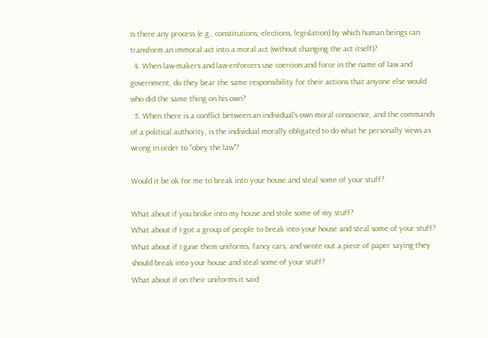Is there any process (e.g., constitutions, elections, legislation) by which human beings can transform an immoral act into a moral act (without changing the act itself)?
  4. When law-makers and law-enforcers use coercion and force in the name of law and government, do they bear the same responsibility for their actions that anyone else would who did the same thing on his own?
  5. When there is a conflict between an individual's own moral conscience, and the commands of a political authority, is the individual morally obligated to do what he personally views as wrong in order to "obey the law"?

Would it be ok for me to break into your house and steal some of your stuff?

What about if you broke into my house and stole some of my stuff?
What about if I got a group of people to break into your house and steal some of your stuff?
What about if I gave them uniforms, fancy cars, and wrote out a piece of paper saying they should break into your house and steal some of your stuff?
What about if on their uniforms it said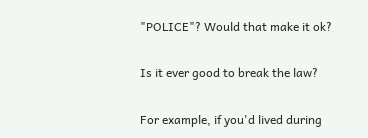"POLICE"? Would that make it ok?

Is it ever good to break the law?

For example, if you'd lived during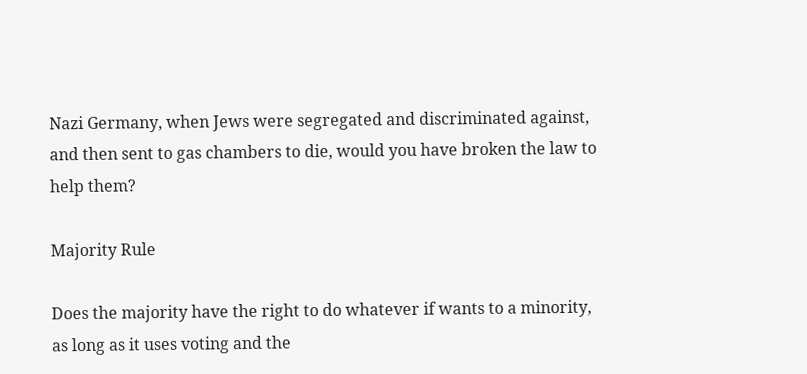Nazi Germany, when Jews were segregated and discriminated against, and then sent to gas chambers to die, would you have broken the law to help them?

Majority Rule

Does the majority have the right to do whatever if wants to a minority, as long as it uses voting and the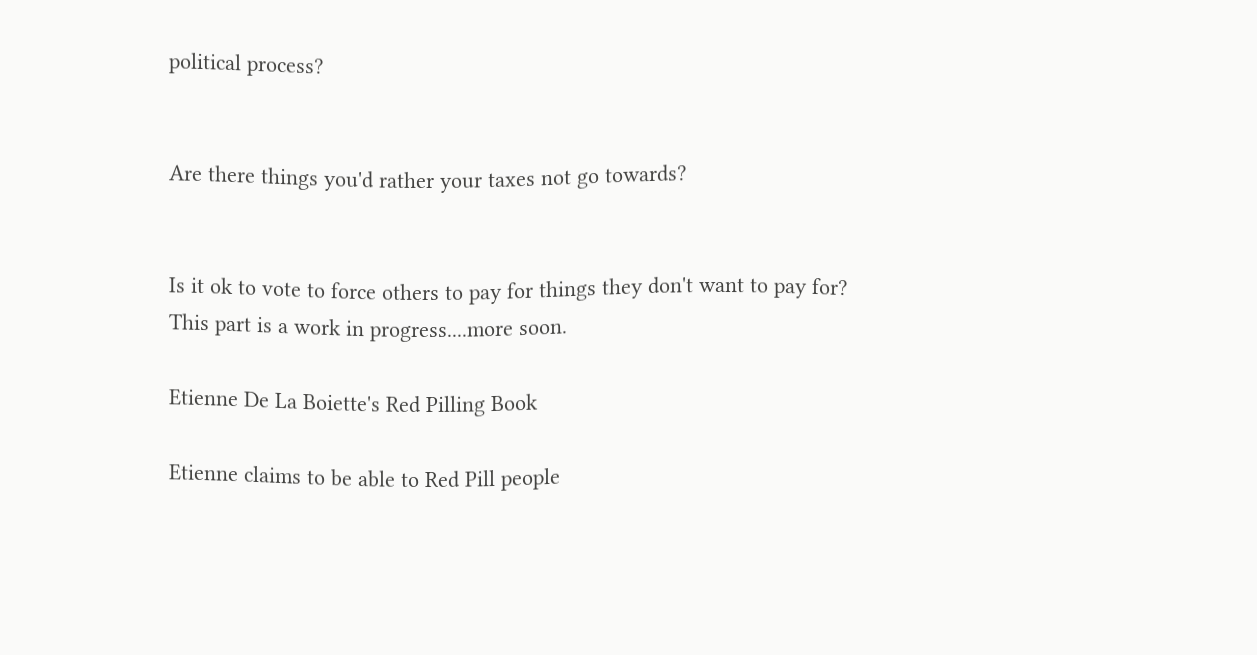political process?


Are there things you'd rather your taxes not go towards?


Is it ok to vote to force others to pay for things they don't want to pay for?
This part is a work in progress....more soon.

Etienne De La Boiette's Red Pilling Book

Etienne claims to be able to Red Pill people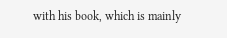with his book, which is mainly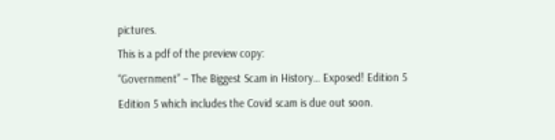pictures.
This is a pdf of the preview copy:
“Government” – The Biggest Scam in History… Exposed! Edition 5
Edition 5 which includes the Covid scam is due out soon.